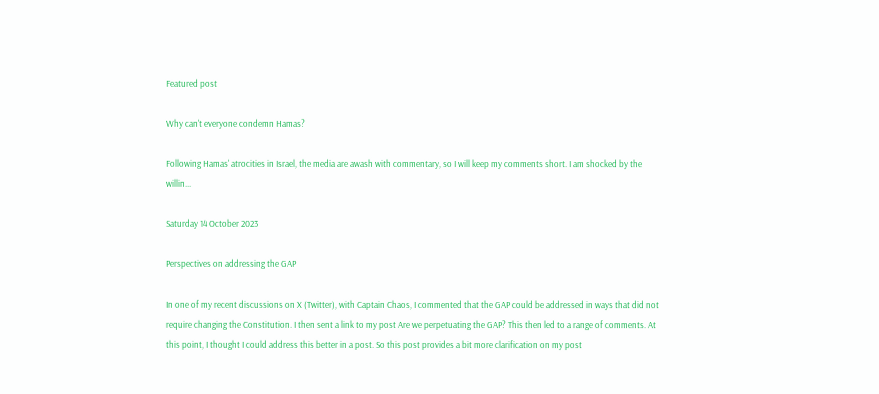Featured post

Why can't everyone condemn Hamas?

Following Hamas' atrocities in Israel, the media are awash with commentary, so I will keep my comments short. I am shocked by the willin...

Saturday 14 October 2023

Perspectives on addressing the GAP

In one of my recent discussions on X (Twitter), with Captain Chaos, I commented that the GAP could be addressed in ways that did not require changing the Constitution. I then sent a link to my post Are we perpetuating the GAP? This then led to a range of comments. At this point, I thought I could address this better in a post. So this post provides a bit more clarification on my post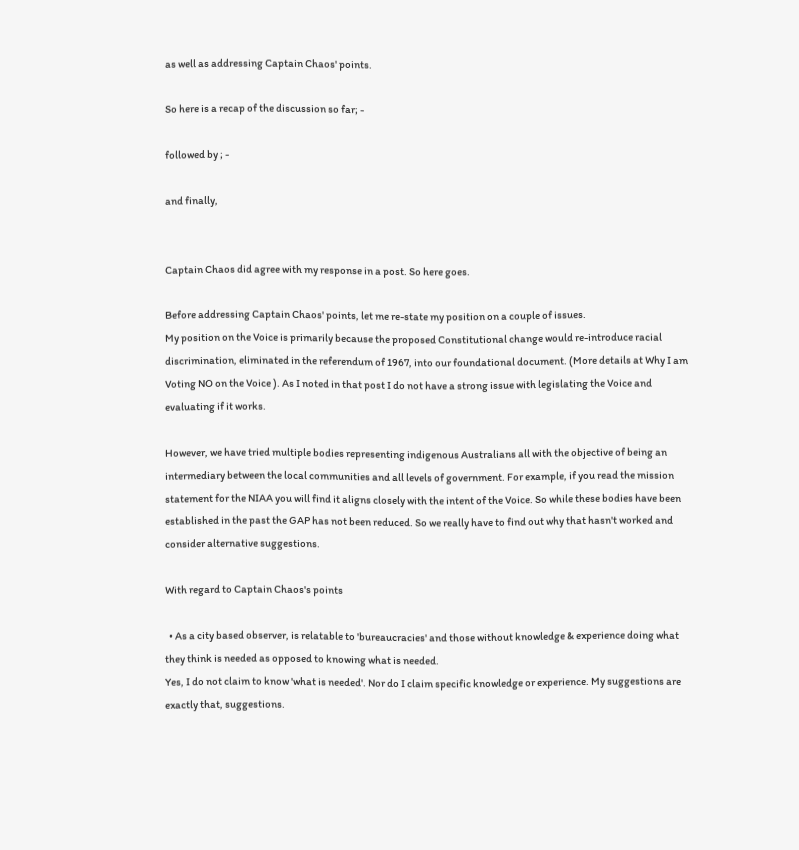as well as addressing Captain Chaos' points.

So here is a recap of the discussion so far; -

followed by ; -

and finally,


Captain Chaos did agree with my response in a post. So here goes.

Before addressing Captain Chaos' points, let me re-state my position on a couple of issues.
My position on the Voice is primarily because the proposed Constitutional change would re-introduce racial discrimination, eliminated in the referendum of 1967, into our foundational document. (More details at Why I am Voting NO on the Voice ). As I noted in that post I do not have a strong issue with legislating the Voice and evaluating if it works.

However, we have tried multiple bodies representing indigenous Australians all with the objective of being an intermediary between the local communities and all levels of government. For example, if you read the mission statement for the NIAA you will find it aligns closely with the intent of the Voice. So while these bodies have been established in the past the GAP has not been reduced. So we really have to find out why that hasn't worked and consider alternative suggestions.

With regard to Captain Chaos's points

  • As a city based observer, is relatable to 'bureaucracies' and those without knowledge & experience doing what they think is needed as opposed to knowing what is needed.
Yes, I do not claim to know 'what is needed'. Nor do I claim specific knowledge or experience. My suggestions are exactly that, suggestions.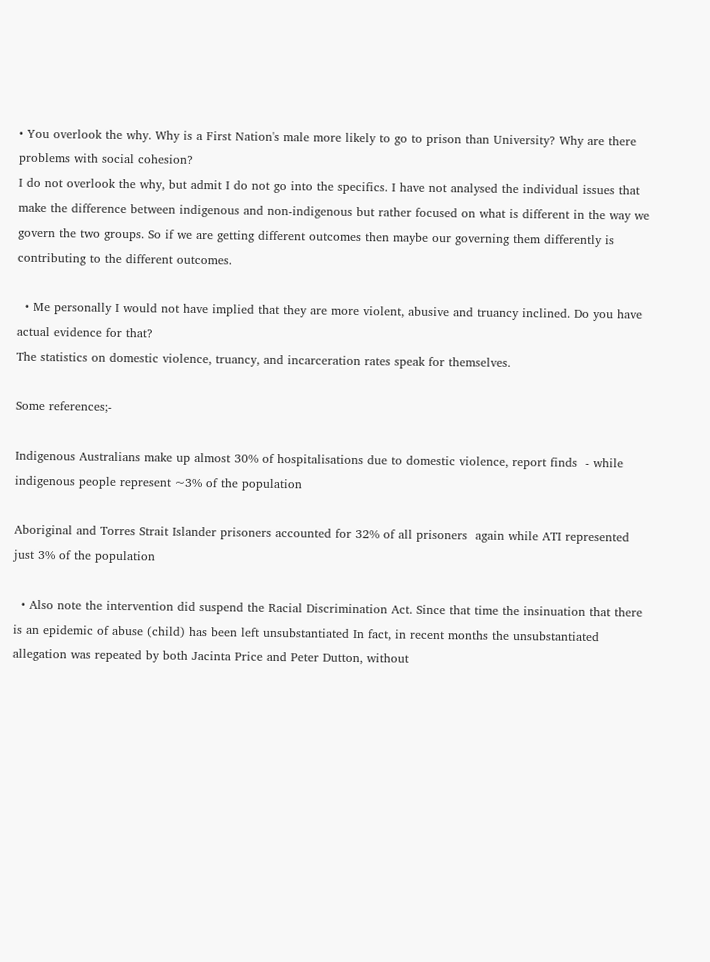• You overlook the why. Why is a First Nation's male more likely to go to prison than University? Why are there problems with social cohesion?
I do not overlook the why, but admit I do not go into the specifics. I have not analysed the individual issues that make the difference between indigenous and non-indigenous but rather focused on what is different in the way we govern the two groups. So if we are getting different outcomes then maybe our governing them differently is contributing to the different outcomes.

  • Me personally I would not have implied that they are more violent, abusive and truancy inclined. Do you have actual evidence for that?
The statistics on domestic violence, truancy, and incarceration rates speak for themselves.

Some references;-

Indigenous Australians make up almost 30% of hospitalisations due to domestic violence, report finds  - while indigenous people represent ~3% of the population

Aboriginal and Torres Strait Islander prisoners accounted for 32% of all prisoners  again while ATI represented just 3% of the population

  • Also note the intervention did suspend the Racial Discrimination Act. Since that time the insinuation that there is an epidemic of abuse (child) has been left unsubstantiated In fact, in recent months the unsubstantiated allegation was repeated by both Jacinta Price and Peter Dutton, without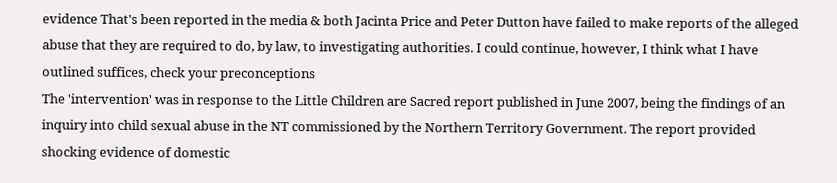evidence That's been reported in the media & both Jacinta Price and Peter Dutton have failed to make reports of the alleged abuse that they are required to do, by law, to investigating authorities. I could continue, however, I think what I have outlined suffices, check your preconceptions
The 'intervention' was in response to the Little Children are Sacred report published in June 2007, being the findings of an inquiry into child sexual abuse in the NT commissioned by the Northern Territory Government. The report provided shocking evidence of domestic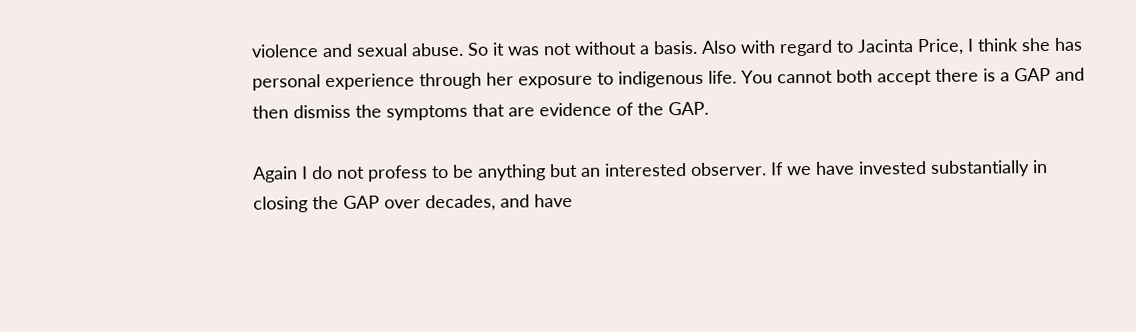violence and sexual abuse. So it was not without a basis. Also with regard to Jacinta Price, I think she has personal experience through her exposure to indigenous life. You cannot both accept there is a GAP and then dismiss the symptoms that are evidence of the GAP.

Again I do not profess to be anything but an interested observer. If we have invested substantially in closing the GAP over decades, and have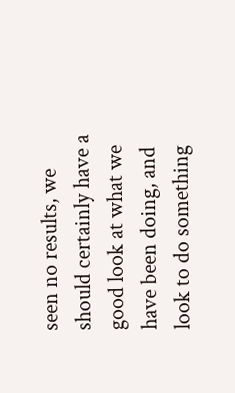seen no results, we should certainly have a good look at what we have been doing, and look to do something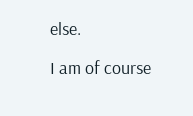else.

I am of course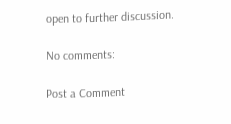open to further discussion.

No comments:

Post a Comment